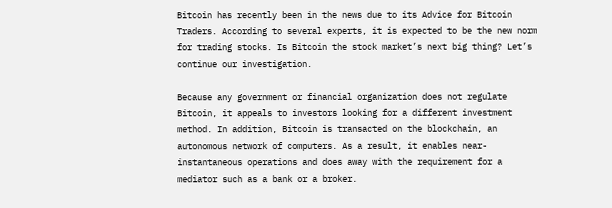Bitcoin has recently been in the news due to its Advice for Bitcoin Traders. According to several experts, it is expected to be the new norm for trading stocks. Is Bitcoin the stock market’s next big thing? Let’s continue our investigation.

Because any government or financial organization does not regulate Bitcoin, it appeals to investors looking for a different investment method. In addition, Bitcoin is transacted on the blockchain, an autonomous network of computers. As a result, it enables near-instantaneous operations and does away with the requirement for a mediator such as a bank or a broker.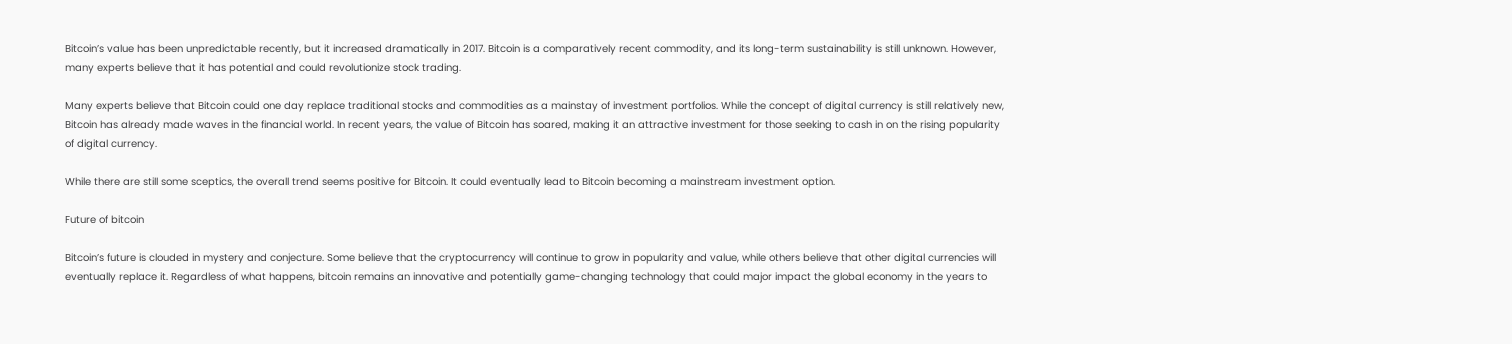Bitcoin’s value has been unpredictable recently, but it increased dramatically in 2017. Bitcoin is a comparatively recent commodity, and its long-term sustainability is still unknown. However, many experts believe that it has potential and could revolutionize stock trading.

Many experts believe that Bitcoin could one day replace traditional stocks and commodities as a mainstay of investment portfolios. While the concept of digital currency is still relatively new, Bitcoin has already made waves in the financial world. In recent years, the value of Bitcoin has soared, making it an attractive investment for those seeking to cash in on the rising popularity of digital currency.

While there are still some sceptics, the overall trend seems positive for Bitcoin. It could eventually lead to Bitcoin becoming a mainstream investment option.

Future of bitcoin

Bitcoin’s future is clouded in mystery and conjecture. Some believe that the cryptocurrency will continue to grow in popularity and value, while others believe that other digital currencies will eventually replace it. Regardless of what happens, bitcoin remains an innovative and potentially game-changing technology that could major impact the global economy in the years to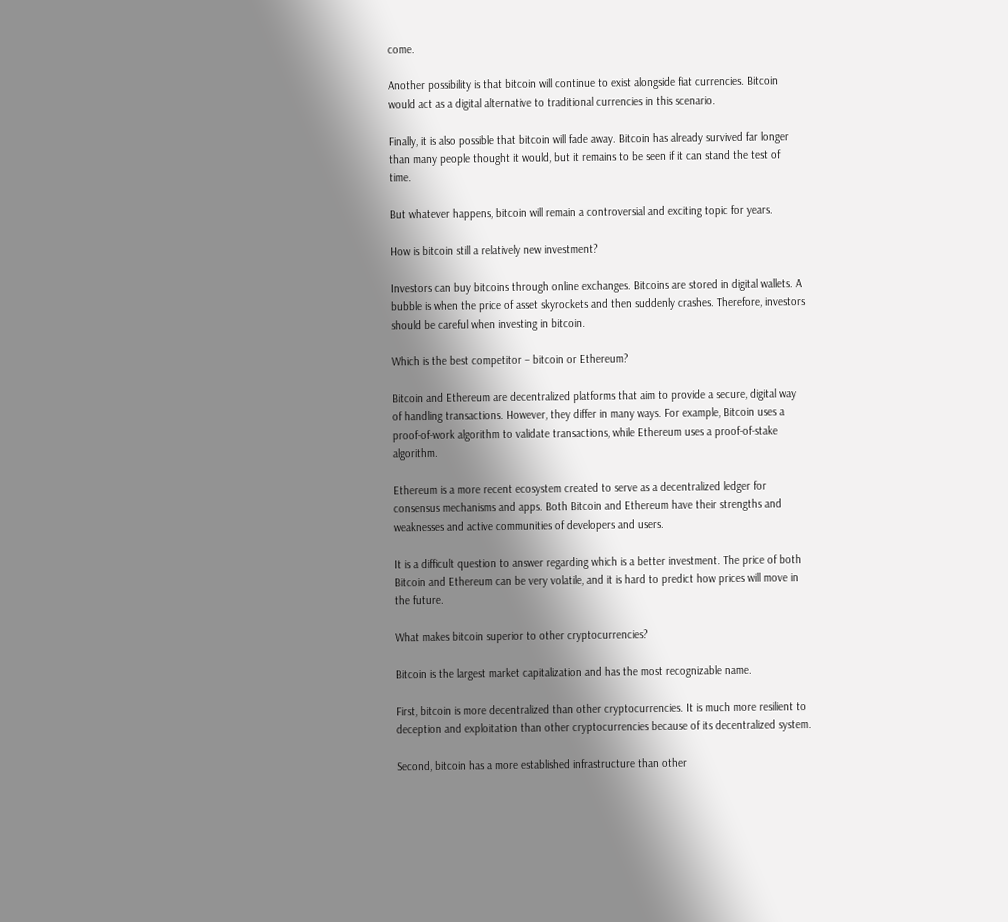come.

Another possibility is that bitcoin will continue to exist alongside fiat currencies. Bitcoin would act as a digital alternative to traditional currencies in this scenario.

Finally, it is also possible that bitcoin will fade away. Bitcoin has already survived far longer than many people thought it would, but it remains to be seen if it can stand the test of time.

But whatever happens, bitcoin will remain a controversial and exciting topic for years.

How is bitcoin still a relatively new investment?

Investors can buy bitcoins through online exchanges. Bitcoins are stored in digital wallets. A bubble is when the price of asset skyrockets and then suddenly crashes. Therefore, investors should be careful when investing in bitcoin.

Which is the best competitor – bitcoin or Ethereum?

Bitcoin and Ethereum are decentralized platforms that aim to provide a secure, digital way of handling transactions. However, they differ in many ways. For example, Bitcoin uses a proof-of-work algorithm to validate transactions, while Ethereum uses a proof-of-stake algorithm.

Ethereum is a more recent ecosystem created to serve as a decentralized ledger for consensus mechanisms and apps. Both Bitcoin and Ethereum have their strengths and weaknesses and active communities of developers and users.

It is a difficult question to answer regarding which is a better investment. The price of both Bitcoin and Ethereum can be very volatile, and it is hard to predict how prices will move in the future.

What makes bitcoin superior to other cryptocurrencies?

Bitcoin is the largest market capitalization and has the most recognizable name.

First, bitcoin is more decentralized than other cryptocurrencies. It is much more resilient to deception and exploitation than other cryptocurrencies because of its decentralized system.

Second, bitcoin has a more established infrastructure than other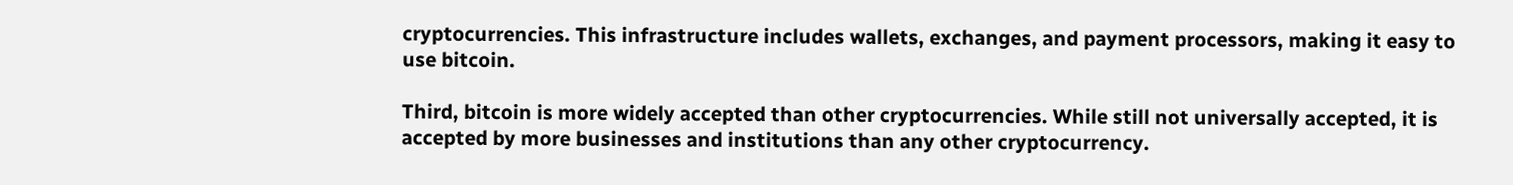cryptocurrencies. This infrastructure includes wallets, exchanges, and payment processors, making it easy to use bitcoin.

Third, bitcoin is more widely accepted than other cryptocurrencies. While still not universally accepted, it is accepted by more businesses and institutions than any other cryptocurrency.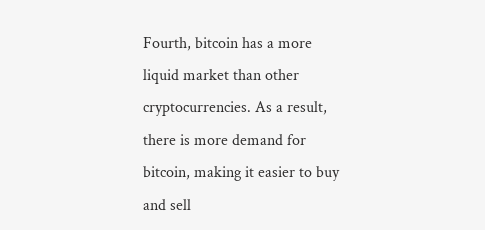Fourth, bitcoin has a more liquid market than other cryptocurrencies. As a result, there is more demand for bitcoin, making it easier to buy and sell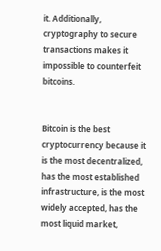it. Additionally, cryptography to secure transactions makes it impossible to counterfeit bitcoins.


Bitcoin is the best cryptocurrency because it is the most decentralized, has the most established infrastructure, is the most widely accepted, has the most liquid market,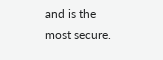and is the most secure.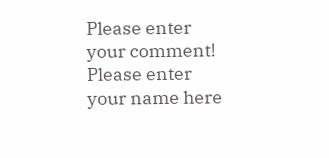Please enter your comment!
Please enter your name here